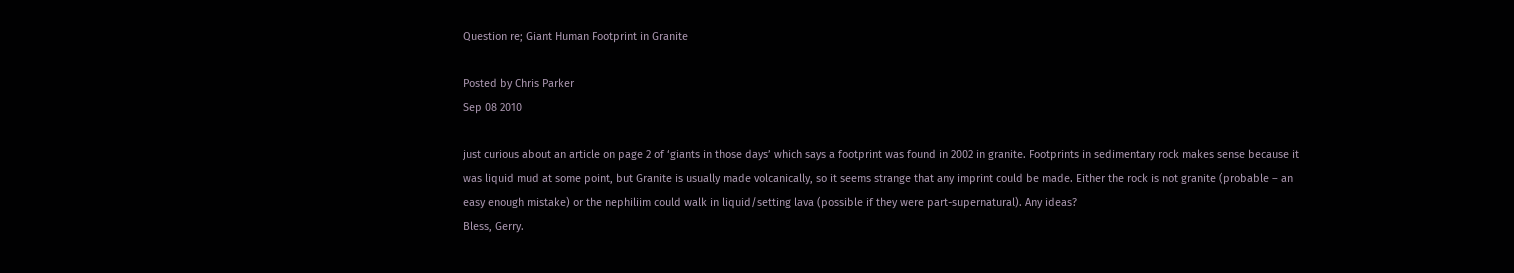Question re; Giant Human Footprint in Granite

Posted by Chris Parker
Sep 08 2010

just curious about an article on page 2 of ‘giants in those days’ which says a footprint was found in 2002 in granite. Footprints in sedimentary rock makes sense because it was liquid mud at some point, but Granite is usually made volcanically, so it seems strange that any imprint could be made. Either the rock is not granite (probable – an easy enough mistake) or the nephiliim could walk in liquid/setting lava (possible if they were part-supernatural). Any ideas?
Bless, Gerry.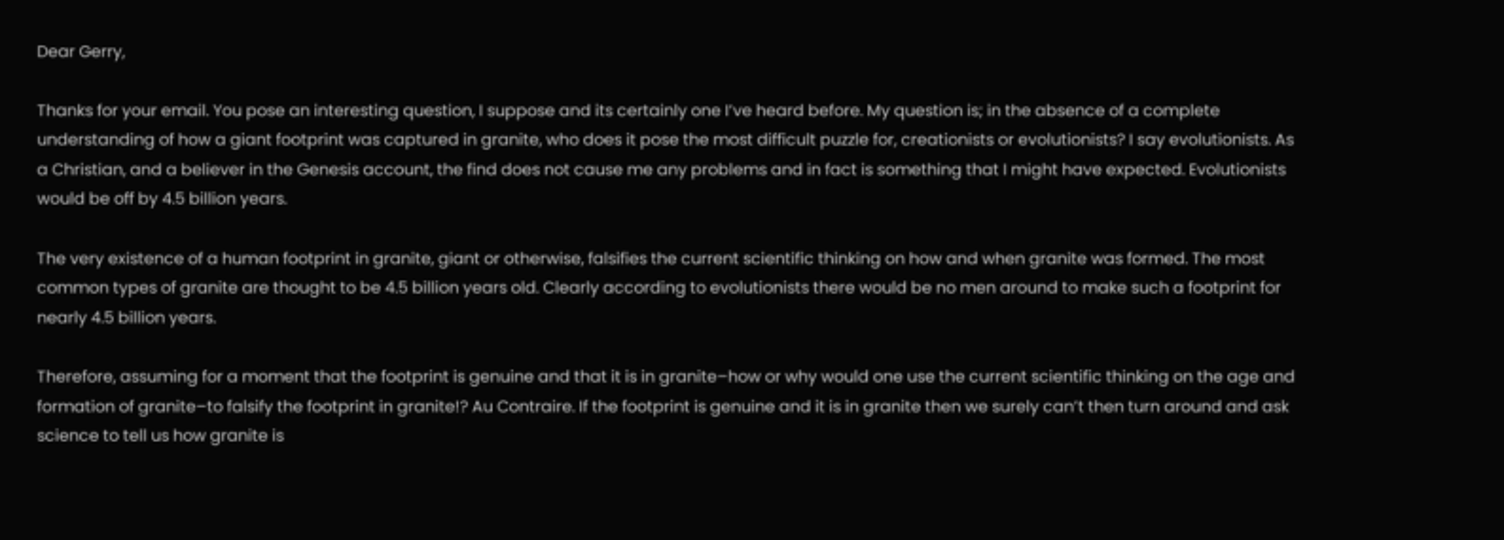Dear Gerry,

Thanks for your email. You pose an interesting question, I suppose and its certainly one I’ve heard before. My question is; in the absence of a complete understanding of how a giant footprint was captured in granite, who does it pose the most difficult puzzle for, creationists or evolutionists? I say evolutionists. As a Christian, and a believer in the Genesis account, the find does not cause me any problems and in fact is something that I might have expected. Evolutionists would be off by 4.5 billion years.

The very existence of a human footprint in granite, giant or otherwise, falsifies the current scientific thinking on how and when granite was formed. The most common types of granite are thought to be 4.5 billion years old. Clearly according to evolutionists there would be no men around to make such a footprint for nearly 4.5 billion years.

Therefore, assuming for a moment that the footprint is genuine and that it is in granite–how or why would one use the current scientific thinking on the age and formation of granite–to falsify the footprint in granite!? Au Contraire. If the footprint is genuine and it is in granite then we surely can’t then turn around and ask science to tell us how granite is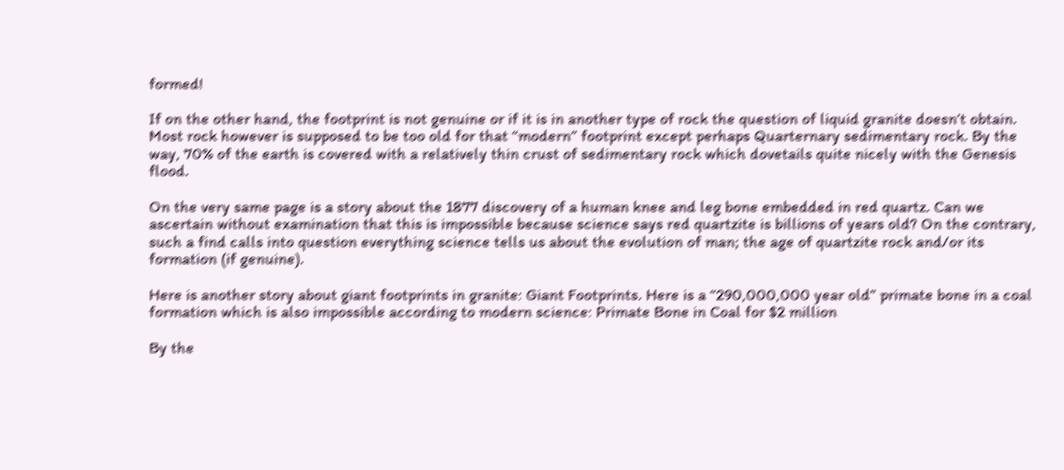formed!

If on the other hand, the footprint is not genuine or if it is in another type of rock the question of liquid granite doesn’t obtain. Most rock however is supposed to be too old for that “modern” footprint except perhaps Quarternary sedimentary rock. By the way, 70% of the earth is covered with a relatively thin crust of sedimentary rock which dovetails quite nicely with the Genesis flood.

On the very same page is a story about the 1877 discovery of a human knee and leg bone embedded in red quartz. Can we ascertain without examination that this is impossible because science says red quartzite is billions of years old? On the contrary, such a find calls into question everything science tells us about the evolution of man; the age of quartzite rock and/or its formation (if genuine).

Here is another story about giant footprints in granite: Giant Footprints. Here is a “290,000,000 year old” primate bone in a coal formation which is also impossible according to modern science: Primate Bone in Coal for $2 million

By the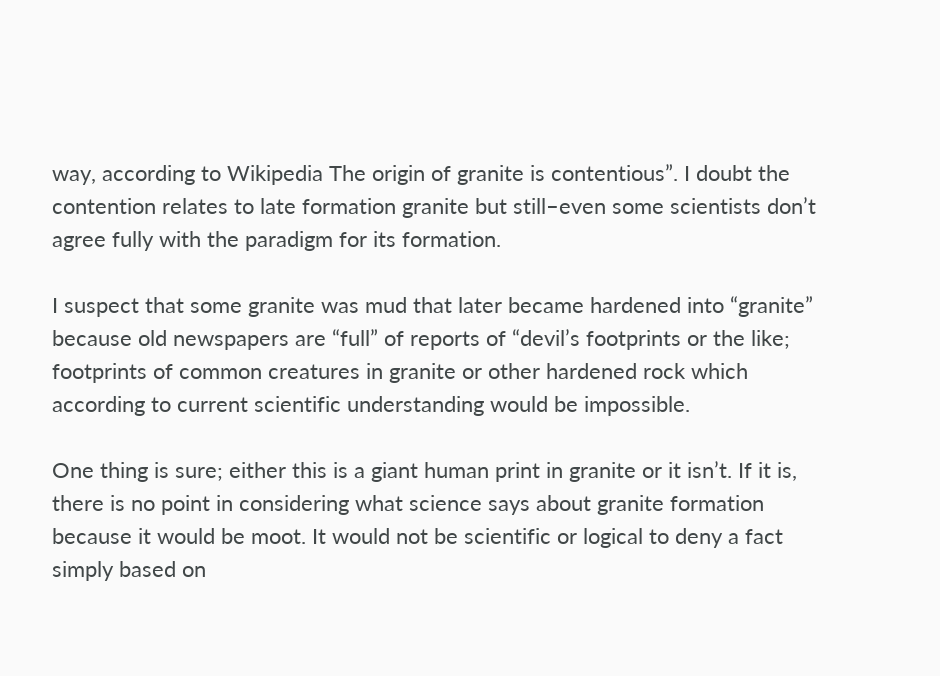way, according to Wikipedia The origin of granite is contentious”. I doubt the contention relates to late formation granite but still–even some scientists don’t agree fully with the paradigm for its formation.

I suspect that some granite was mud that later became hardened into “granite” because old newspapers are “full” of reports of “devil’s footprints or the like; footprints of common creatures in granite or other hardened rock which according to current scientific understanding would be impossible.

One thing is sure; either this is a giant human print in granite or it isn’t. If it is, there is no point in considering what science says about granite formation because it would be moot. It would not be scientific or logical to deny a fact simply based on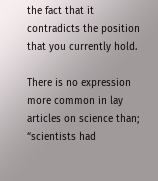the fact that it contradicts the position that you currently hold.

There is no expression more common in lay articles on science than; “scientists had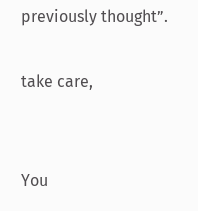previously thought”.

take care,


You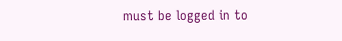must be logged in to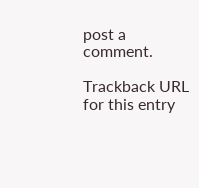post a comment.

Trackback URL for this entry